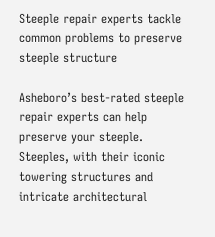Steeple repair experts tackle common problems to preserve steeple structure

Asheboro’s best-rated steeple repair experts can help preserve your steeple. Steeples, with their iconic towering structures and intricate architectural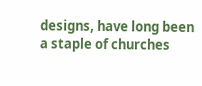designs, have long been a staple of churches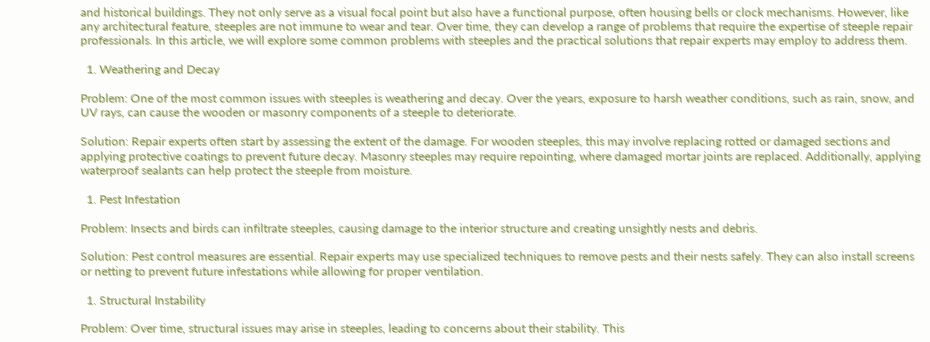and historical buildings. They not only serve as a visual focal point but also have a functional purpose, often housing bells or clock mechanisms. However, like any architectural feature, steeples are not immune to wear and tear. Over time, they can develop a range of problems that require the expertise of steeple repair professionals. In this article, we will explore some common problems with steeples and the practical solutions that repair experts may employ to address them.

  1. Weathering and Decay

Problem: One of the most common issues with steeples is weathering and decay. Over the years, exposure to harsh weather conditions, such as rain, snow, and UV rays, can cause the wooden or masonry components of a steeple to deteriorate.

Solution: Repair experts often start by assessing the extent of the damage. For wooden steeples, this may involve replacing rotted or damaged sections and applying protective coatings to prevent future decay. Masonry steeples may require repointing, where damaged mortar joints are replaced. Additionally, applying waterproof sealants can help protect the steeple from moisture.

  1. Pest Infestation

Problem: Insects and birds can infiltrate steeples, causing damage to the interior structure and creating unsightly nests and debris.

Solution: Pest control measures are essential. Repair experts may use specialized techniques to remove pests and their nests safely. They can also install screens or netting to prevent future infestations while allowing for proper ventilation.

  1. Structural Instability

Problem: Over time, structural issues may arise in steeples, leading to concerns about their stability. This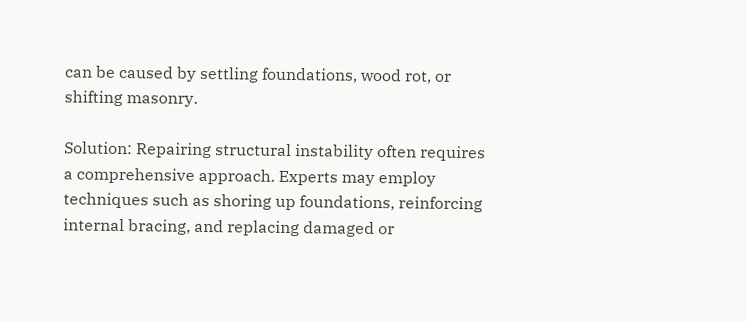can be caused by settling foundations, wood rot, or shifting masonry.

Solution: Repairing structural instability often requires a comprehensive approach. Experts may employ techniques such as shoring up foundations, reinforcing internal bracing, and replacing damaged or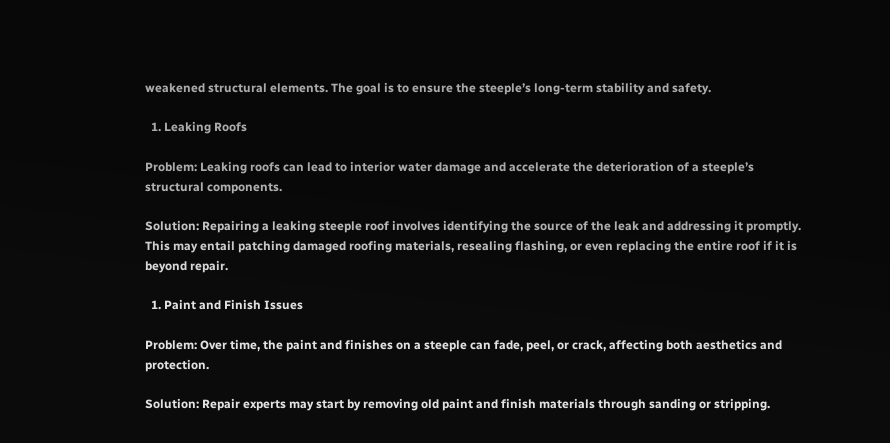weakened structural elements. The goal is to ensure the steeple’s long-term stability and safety.

  1. Leaking Roofs

Problem: Leaking roofs can lead to interior water damage and accelerate the deterioration of a steeple’s structural components.

Solution: Repairing a leaking steeple roof involves identifying the source of the leak and addressing it promptly. This may entail patching damaged roofing materials, resealing flashing, or even replacing the entire roof if it is beyond repair.

  1. Paint and Finish Issues

Problem: Over time, the paint and finishes on a steeple can fade, peel, or crack, affecting both aesthetics and protection.

Solution: Repair experts may start by removing old paint and finish materials through sanding or stripping.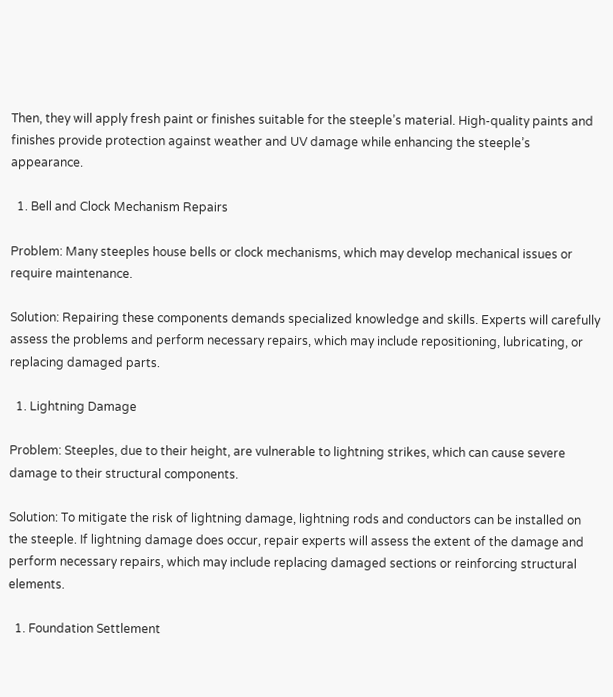Then, they will apply fresh paint or finishes suitable for the steeple’s material. High-quality paints and finishes provide protection against weather and UV damage while enhancing the steeple’s appearance.

  1. Bell and Clock Mechanism Repairs

Problem: Many steeples house bells or clock mechanisms, which may develop mechanical issues or require maintenance.

Solution: Repairing these components demands specialized knowledge and skills. Experts will carefully assess the problems and perform necessary repairs, which may include repositioning, lubricating, or replacing damaged parts.

  1. Lightning Damage

Problem: Steeples, due to their height, are vulnerable to lightning strikes, which can cause severe damage to their structural components.

Solution: To mitigate the risk of lightning damage, lightning rods and conductors can be installed on the steeple. If lightning damage does occur, repair experts will assess the extent of the damage and perform necessary repairs, which may include replacing damaged sections or reinforcing structural elements.

  1. Foundation Settlement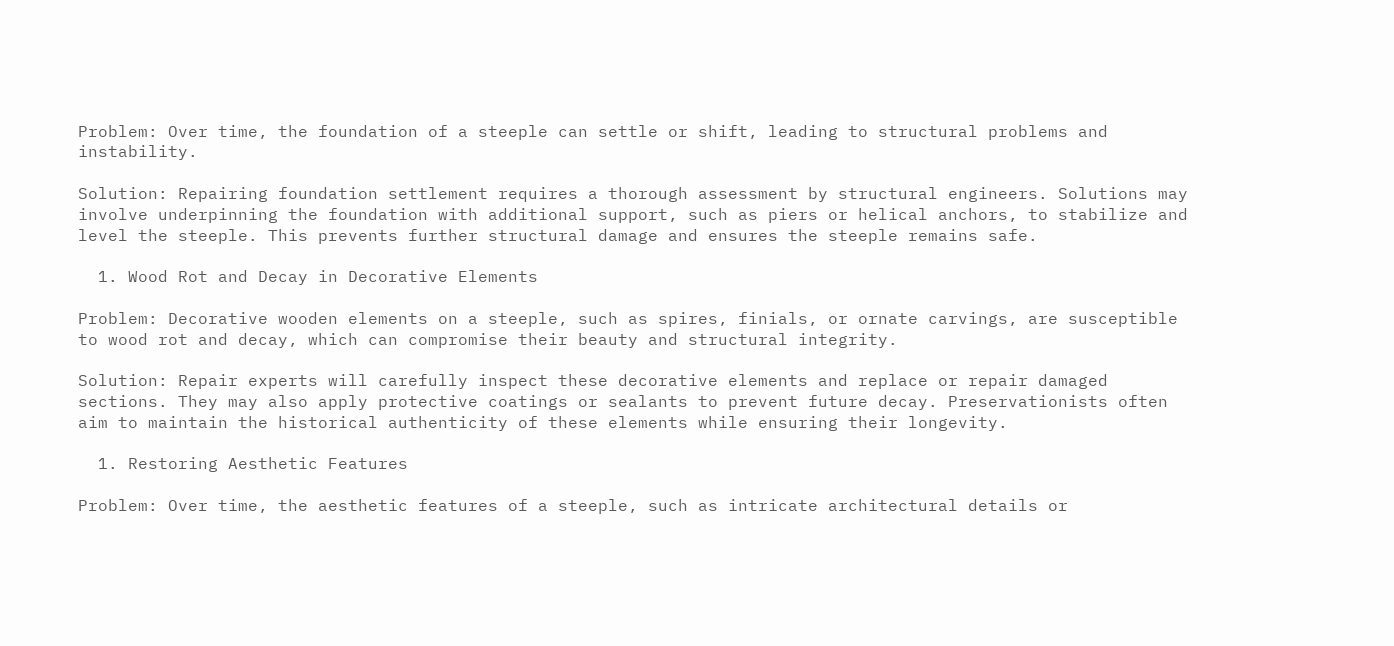Problem: Over time, the foundation of a steeple can settle or shift, leading to structural problems and instability.

Solution: Repairing foundation settlement requires a thorough assessment by structural engineers. Solutions may involve underpinning the foundation with additional support, such as piers or helical anchors, to stabilize and level the steeple. This prevents further structural damage and ensures the steeple remains safe.

  1. Wood Rot and Decay in Decorative Elements

Problem: Decorative wooden elements on a steeple, such as spires, finials, or ornate carvings, are susceptible to wood rot and decay, which can compromise their beauty and structural integrity.

Solution: Repair experts will carefully inspect these decorative elements and replace or repair damaged sections. They may also apply protective coatings or sealants to prevent future decay. Preservationists often aim to maintain the historical authenticity of these elements while ensuring their longevity.

  1. Restoring Aesthetic Features

Problem: Over time, the aesthetic features of a steeple, such as intricate architectural details or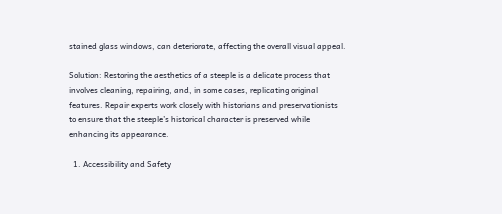stained glass windows, can deteriorate, affecting the overall visual appeal.

Solution: Restoring the aesthetics of a steeple is a delicate process that involves cleaning, repairing, and, in some cases, replicating original features. Repair experts work closely with historians and preservationists to ensure that the steeple’s historical character is preserved while enhancing its appearance.

  1. Accessibility and Safety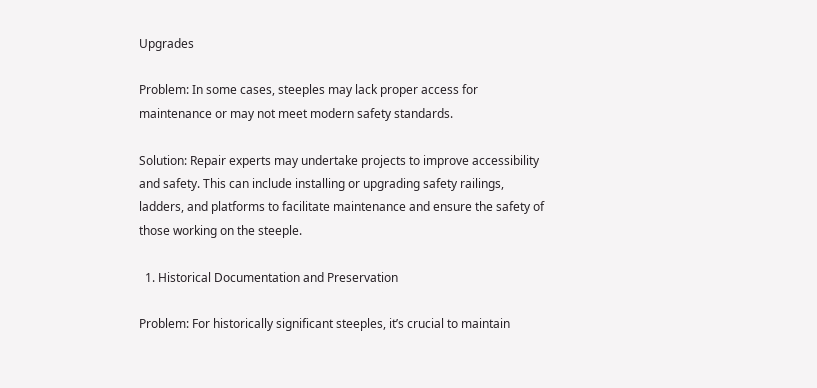Upgrades

Problem: In some cases, steeples may lack proper access for maintenance or may not meet modern safety standards.

Solution: Repair experts may undertake projects to improve accessibility and safety. This can include installing or upgrading safety railings, ladders, and platforms to facilitate maintenance and ensure the safety of those working on the steeple.

  1. Historical Documentation and Preservation

Problem: For historically significant steeples, it’s crucial to maintain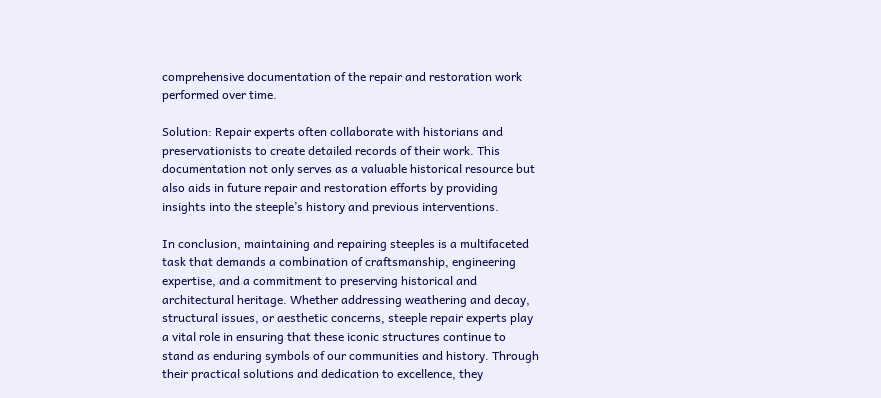comprehensive documentation of the repair and restoration work performed over time.

Solution: Repair experts often collaborate with historians and preservationists to create detailed records of their work. This documentation not only serves as a valuable historical resource but also aids in future repair and restoration efforts by providing insights into the steeple’s history and previous interventions.

In conclusion, maintaining and repairing steeples is a multifaceted task that demands a combination of craftsmanship, engineering expertise, and a commitment to preserving historical and architectural heritage. Whether addressing weathering and decay, structural issues, or aesthetic concerns, steeple repair experts play a vital role in ensuring that these iconic structures continue to stand as enduring symbols of our communities and history. Through their practical solutions and dedication to excellence, they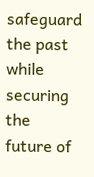safeguard the past while securing the future of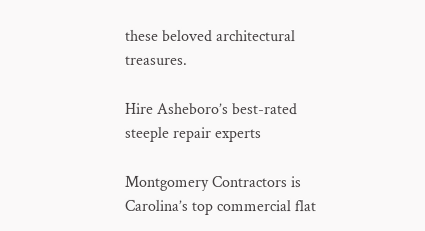these beloved architectural treasures.

Hire Asheboro’s best-rated steeple repair experts

Montgomery Contractors is Carolina’s top commercial flat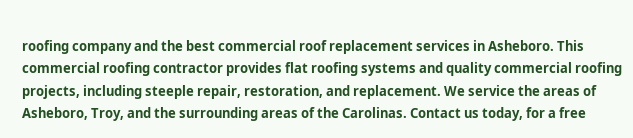roofing company and the best commercial roof replacement services in Asheboro. This commercial roofing contractor provides flat roofing systems and quality commercial roofing projects, including steeple repair, restoration, and replacement. We service the areas of Asheboro, Troy, and the surrounding areas of the Carolinas. Contact us today, for a free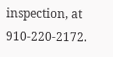inspection, at 910-220-2172.